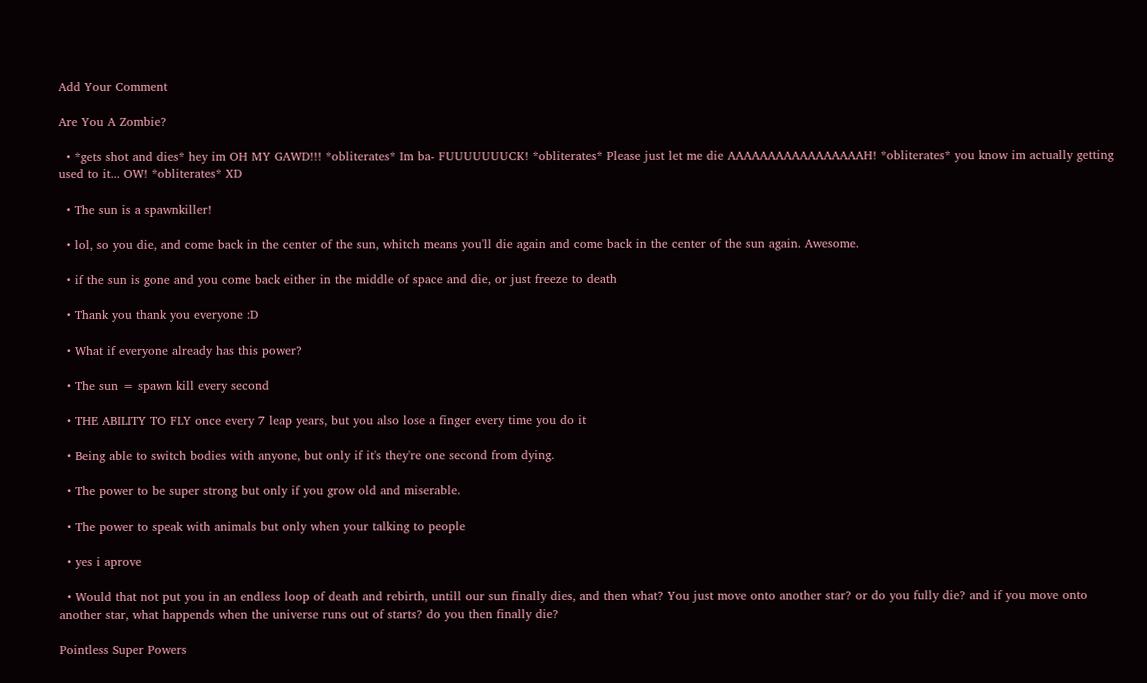Add Your Comment

Are You A Zombie?

  • *gets shot and dies* hey im OH MY GAWD!!! *obliterates* Im ba- FUUUUUUUCK! *obliterates* Please just let me die AAAAAAAAAAAAAAAAAH! *obliterates* you know im actually getting used to it... OW! *obliterates* XD

  • The sun is a spawnkiller!

  • lol, so you die, and come back in the center of the sun, whitch means you'll die again and come back in the center of the sun again. Awesome.

  • if the sun is gone and you come back either in the middle of space and die, or just freeze to death

  • Thank you thank you everyone :D

  • What if everyone already has this power?

  • The sun = spawn kill every second

  • THE ABILITY TO FLY once every 7 leap years, but you also lose a finger every time you do it

  • Being able to switch bodies with anyone, but only if it's they're one second from dying.

  • The power to be super strong but only if you grow old and miserable.

  • The power to speak with animals but only when your talking to people

  • yes i aprove

  • Would that not put you in an endless loop of death and rebirth, untill our sun finally dies, and then what? You just move onto another star? or do you fully die? and if you move onto another star, what happends when the universe runs out of starts? do you then finally die?

Pointless Super Powers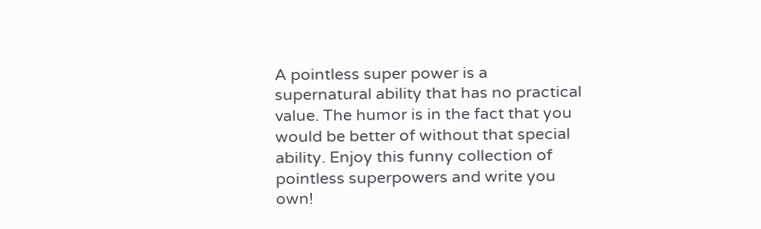A pointless super power is a supernatural ability that has no practical value. The humor is in the fact that you would be better of without that special ability. Enjoy this funny collection of pointless superpowers and write you own!